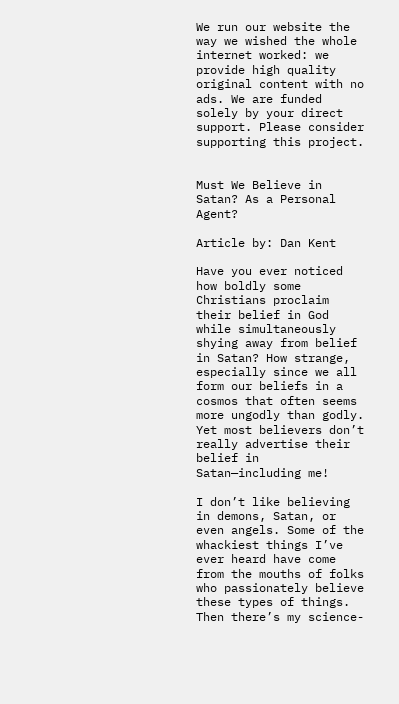We run our website the way we wished the whole internet worked: we provide high quality original content with no ads. We are funded solely by your direct support. Please consider supporting this project.


Must We Believe in Satan? As a Personal Agent?

Article by: Dan Kent

Have you ever noticed how boldly some Christians proclaim their belief in God while simultaneously shying away from belief in Satan? How strange, especially since we all form our beliefs in a cosmos that often seems more ungodly than godly. Yet most believers don’t really advertise their belief in Satan—including me!

I don’t like believing in demons, Satan, or even angels. Some of the whackiest things I’ve ever heard have come from the mouths of folks who passionately believe these types of things. Then there’s my science-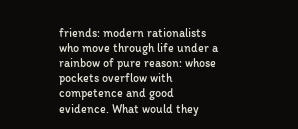friends: modern rationalists who move through life under a rainbow of pure reason: whose pockets overflow with competence and good evidence. What would they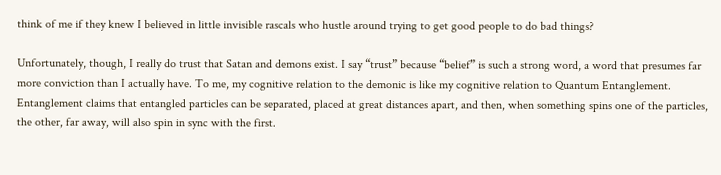think of me if they knew I believed in little invisible rascals who hustle around trying to get good people to do bad things?

Unfortunately, though, I really do trust that Satan and demons exist. I say “trust” because “belief” is such a strong word, a word that presumes far more conviction than I actually have. To me, my cognitive relation to the demonic is like my cognitive relation to Quantum Entanglement. Entanglement claims that entangled particles can be separated, placed at great distances apart, and then, when something spins one of the particles, the other, far away, will also spin in sync with the first.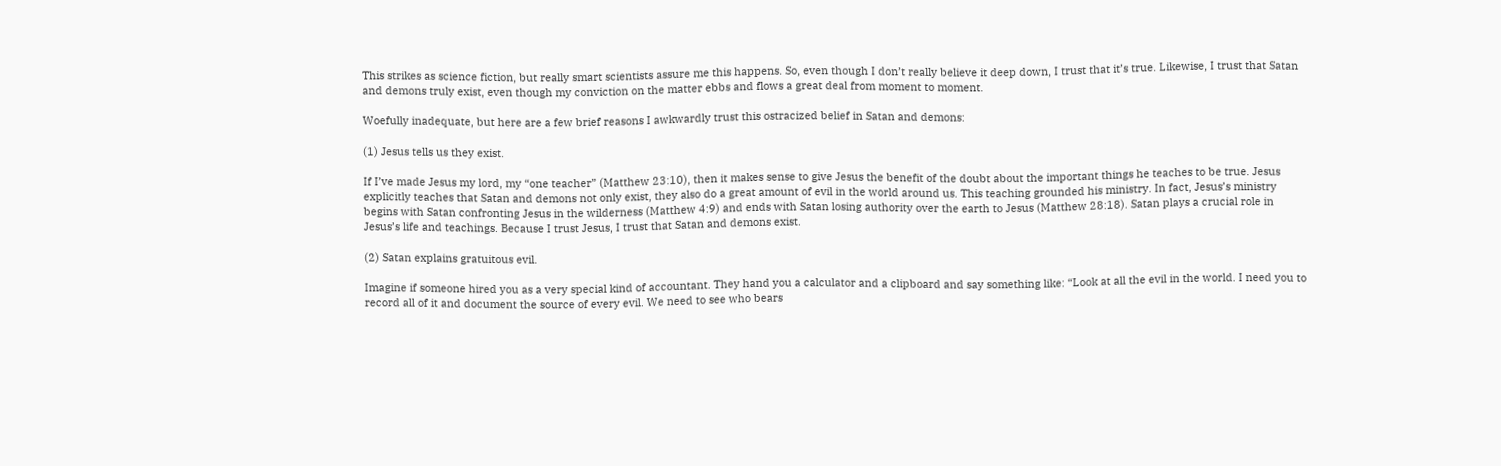This strikes as science fiction, but really smart scientists assure me this happens. So, even though I don’t really believe it deep down, I trust that it’s true. Likewise, I trust that Satan and demons truly exist, even though my conviction on the matter ebbs and flows a great deal from moment to moment.

Woefully inadequate, but here are a few brief reasons I awkwardly trust this ostracized belief in Satan and demons:

(1) Jesus tells us they exist.

If I’ve made Jesus my lord, my “one teacher” (Matthew 23:10), then it makes sense to give Jesus the benefit of the doubt about the important things he teaches to be true. Jesus explicitly teaches that Satan and demons not only exist, they also do a great amount of evil in the world around us. This teaching grounded his ministry. In fact, Jesus’s ministry begins with Satan confronting Jesus in the wilderness (Matthew 4:9) and ends with Satan losing authority over the earth to Jesus (Matthew 28:18). Satan plays a crucial role in Jesus’s life and teachings. Because I trust Jesus, I trust that Satan and demons exist.

(2) Satan explains gratuitous evil.

Imagine if someone hired you as a very special kind of accountant. They hand you a calculator and a clipboard and say something like: “Look at all the evil in the world. I need you to record all of it and document the source of every evil. We need to see who bears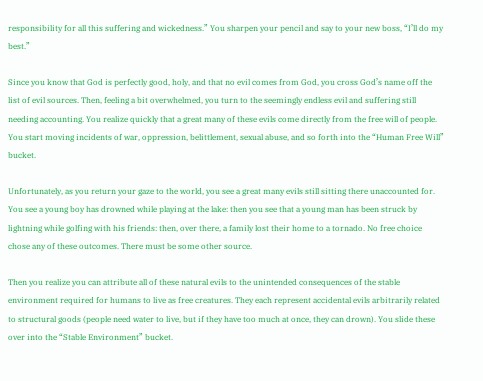responsibility for all this suffering and wickedness.” You sharpen your pencil and say to your new boss, “I’ll do my best.”

Since you know that God is perfectly good, holy, and that no evil comes from God, you cross God’s name off the list of evil sources. Then, feeling a bit overwhelmed, you turn to the seemingly endless evil and suffering still needing accounting. You realize quickly that a great many of these evils come directly from the free will of people. You start moving incidents of war, oppression, belittlement, sexual abuse, and so forth into the “Human Free Will” bucket.

Unfortunately, as you return your gaze to the world, you see a great many evils still sitting there unaccounted for. You see a young boy has drowned while playing at the lake: then you see that a young man has been struck by lightning while golfing with his friends: then, over there, a family lost their home to a tornado. No free choice chose any of these outcomes. There must be some other source.

Then you realize you can attribute all of these natural evils to the unintended consequences of the stable environment required for humans to live as free creatures. They each represent accidental evils arbitrarily related to structural goods (people need water to live, but if they have too much at once, they can drown). You slide these over into the “Stable Environment” bucket.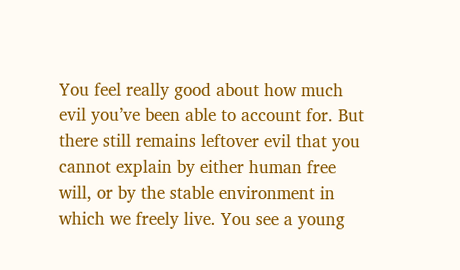You feel really good about how much evil you’ve been able to account for. But there still remains leftover evil that you cannot explain by either human free will, or by the stable environment in which we freely live. You see a young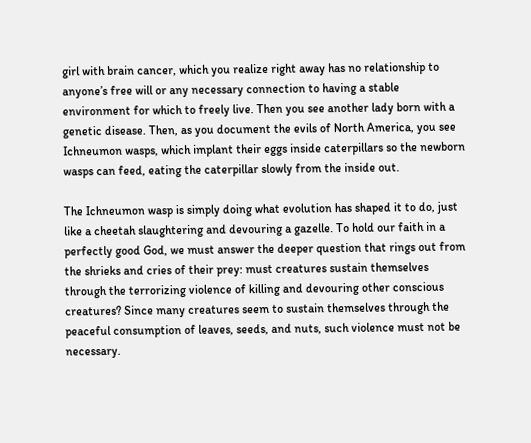girl with brain cancer, which you realize right away has no relationship to anyone’s free will or any necessary connection to having a stable environment for which to freely live. Then you see another lady born with a genetic disease. Then, as you document the evils of North America, you see Ichneumon wasps, which implant their eggs inside caterpillars so the newborn wasps can feed, eating the caterpillar slowly from the inside out.

The Ichneumon wasp is simply doing what evolution has shaped it to do, just like a cheetah slaughtering and devouring a gazelle. To hold our faith in a perfectly good God, we must answer the deeper question that rings out from the shrieks and cries of their prey: must creatures sustain themselves through the terrorizing violence of killing and devouring other conscious creatures? Since many creatures seem to sustain themselves through the peaceful consumption of leaves, seeds, and nuts, such violence must not be necessary.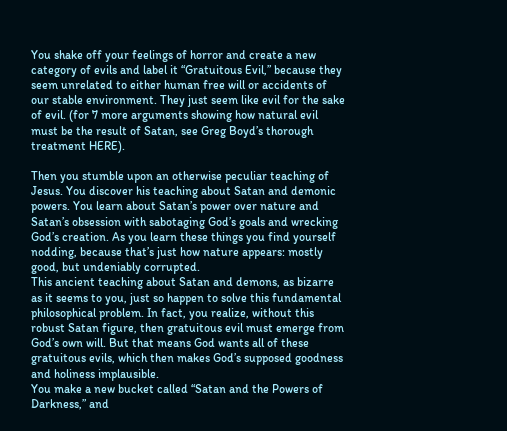You shake off your feelings of horror and create a new category of evils and label it “Gratuitous Evil,” because they seem unrelated to either human free will or accidents of our stable environment. They just seem like evil for the sake of evil. (for 7 more arguments showing how natural evil must be the result of Satan, see Greg Boyd’s thorough treatment HERE).

Then you stumble upon an otherwise peculiar teaching of Jesus. You discover his teaching about Satan and demonic powers. You learn about Satan’s power over nature and Satan’s obsession with sabotaging God’s goals and wrecking God’s creation. As you learn these things you find yourself nodding, because that’s just how nature appears: mostly good, but undeniably corrupted.
This ancient teaching about Satan and demons, as bizarre as it seems to you, just so happen to solve this fundamental philosophical problem. In fact, you realize, without this robust Satan figure, then gratuitous evil must emerge from God’s own will. But that means God wants all of these gratuitous evils, which then makes God’s supposed goodness and holiness implausible.
You make a new bucket called “Satan and the Powers of Darkness,” and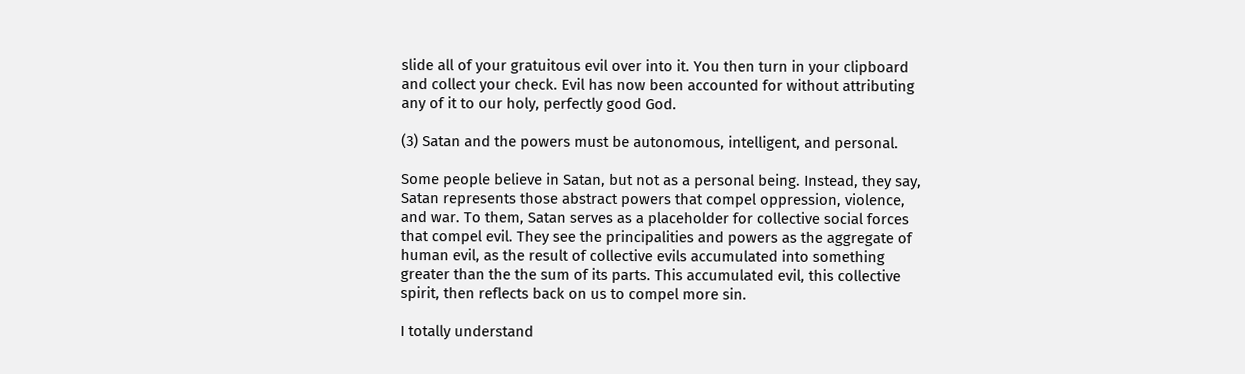slide all of your gratuitous evil over into it. You then turn in your clipboard and collect your check. Evil has now been accounted for without attributing any of it to our holy, perfectly good God.

(3) Satan and the powers must be autonomous, intelligent, and personal.

Some people believe in Satan, but not as a personal being. Instead, they say, Satan represents those abstract powers that compel oppression, violence, and war. To them, Satan serves as a placeholder for collective social forces that compel evil. They see the principalities and powers as the aggregate of human evil, as the result of collective evils accumulated into something greater than the the sum of its parts. This accumulated evil, this collective spirit, then reflects back on us to compel more sin.

I totally understand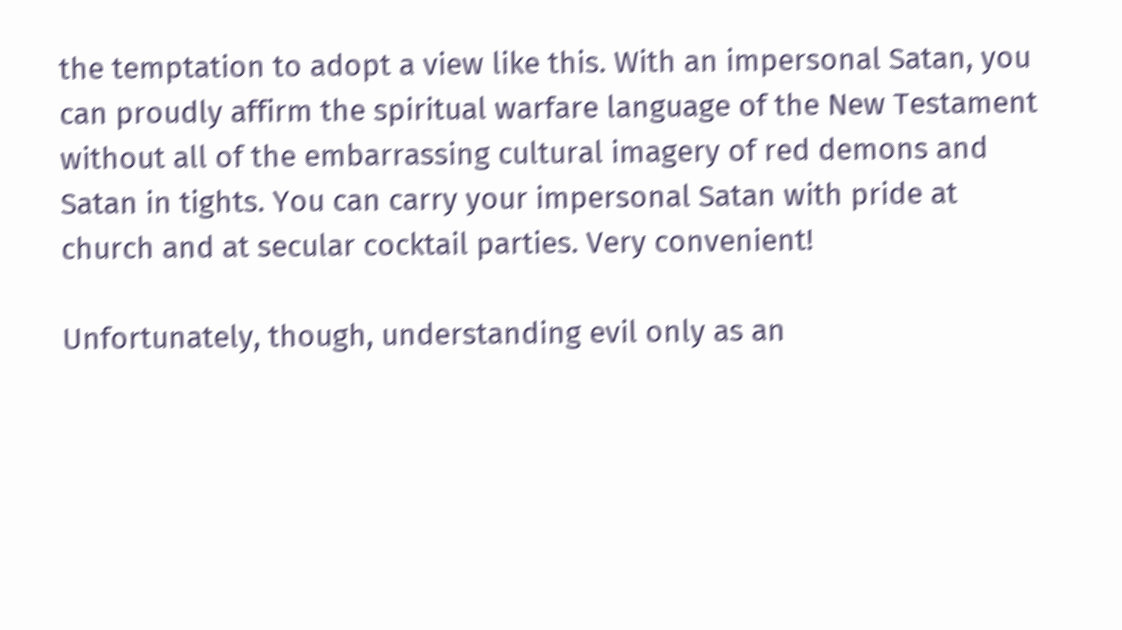the temptation to adopt a view like this. With an impersonal Satan, you can proudly affirm the spiritual warfare language of the New Testament without all of the embarrassing cultural imagery of red demons and Satan in tights. You can carry your impersonal Satan with pride at church and at secular cocktail parties. Very convenient!

Unfortunately, though, understanding evil only as an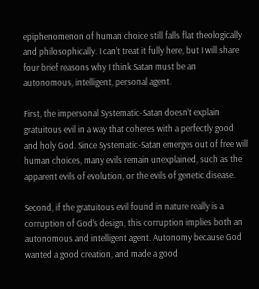epiphenomenon of human choice still falls flat theologically and philosophically. I can’t treat it fully here, but I will share four brief reasons why I think Satan must be an autonomous, intelligent, personal agent.

First, the impersonal Systematic-Satan doesn’t explain gratuitous evil in a way that coheres with a perfectly good and holy God. Since Systematic-Satan emerges out of free will human choices, many evils remain unexplained, such as the apparent evils of evolution, or the evils of genetic disease.

Second, if the gratuitous evil found in nature really is a corruption of God’s design, this corruption implies both an autonomous and intelligent agent. Autonomy because God wanted a good creation, and made a good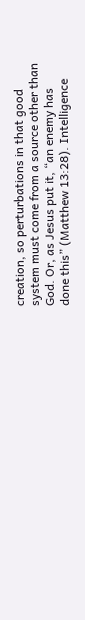creation, so perturbations in that good system must come from a source other than God. Or, as Jesus put it, “an enemy has done this” (Matthew 13:28). Intelligence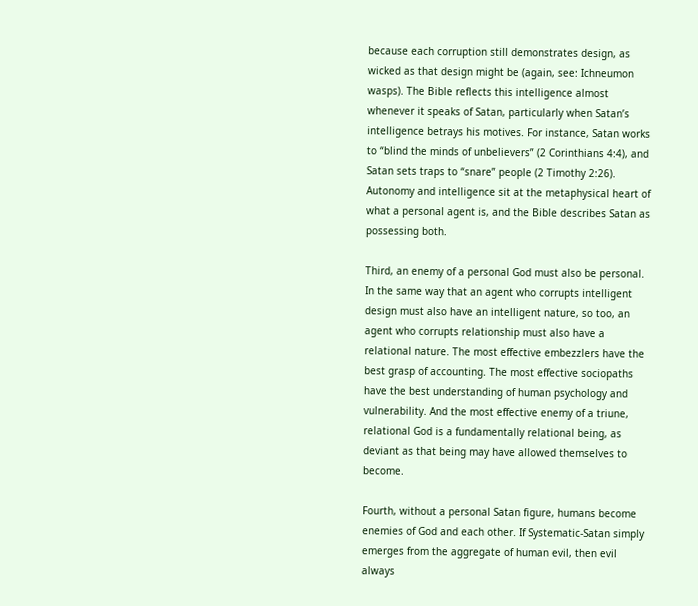because each corruption still demonstrates design, as wicked as that design might be (again, see: Ichneumon wasps). The Bible reflects this intelligence almost whenever it speaks of Satan, particularly when Satan’s intelligence betrays his motives. For instance, Satan works to “blind the minds of unbelievers” (2 Corinthians 4:4), and Satan sets traps to “snare” people (2 Timothy 2:26). Autonomy and intelligence sit at the metaphysical heart of what a personal agent is, and the Bible describes Satan as possessing both.

Third, an enemy of a personal God must also be personal. In the same way that an agent who corrupts intelligent design must also have an intelligent nature, so too, an agent who corrupts relationship must also have a relational nature. The most effective embezzlers have the best grasp of accounting. The most effective sociopaths have the best understanding of human psychology and vulnerability. And the most effective enemy of a triune, relational God is a fundamentally relational being, as deviant as that being may have allowed themselves to become.

Fourth, without a personal Satan figure, humans become enemies of God and each other. If Systematic-Satan simply emerges from the aggregate of human evil, then evil always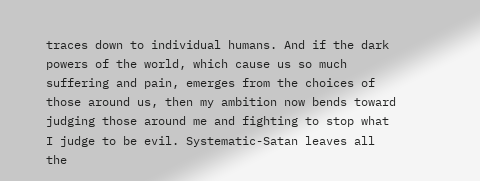traces down to individual humans. And if the dark powers of the world, which cause us so much suffering and pain, emerges from the choices of those around us, then my ambition now bends toward judging those around me and fighting to stop what I judge to be evil. Systematic-Satan leaves all the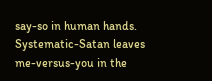say-so in human hands. Systematic-Satan leaves me-versus-you in the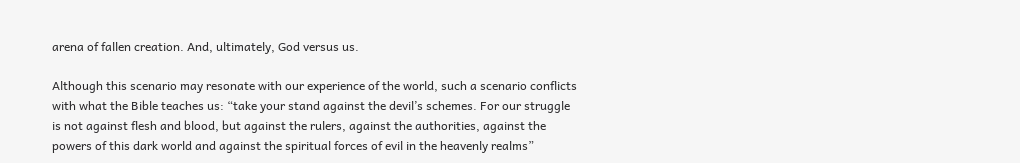arena of fallen creation. And, ultimately, God versus us.

Although this scenario may resonate with our experience of the world, such a scenario conflicts with what the Bible teaches us: “take your stand against the devil’s schemes. For our struggle is not against flesh and blood, but against the rulers, against the authorities, against the powers of this dark world and against the spiritual forces of evil in the heavenly realms”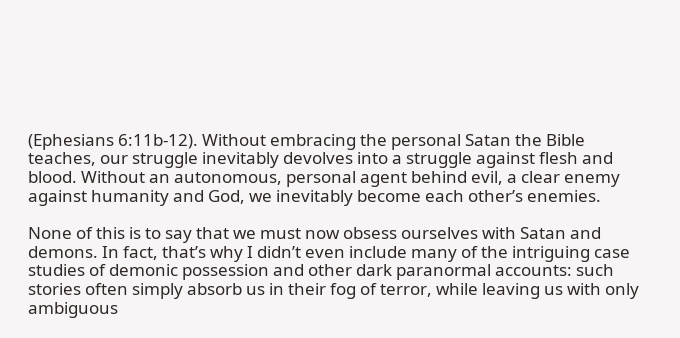(Ephesians 6:11b-12). Without embracing the personal Satan the Bible teaches, our struggle inevitably devolves into a struggle against flesh and blood. Without an autonomous, personal agent behind evil, a clear enemy against humanity and God, we inevitably become each other’s enemies.

None of this is to say that we must now obsess ourselves with Satan and demons. In fact, that’s why I didn’t even include many of the intriguing case studies of demonic possession and other dark paranormal accounts: such stories often simply absorb us in their fog of terror, while leaving us with only ambiguous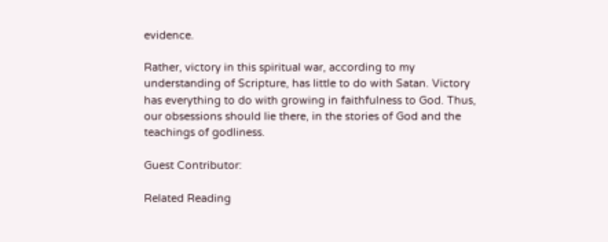evidence.

Rather, victory in this spiritual war, according to my understanding of Scripture, has little to do with Satan. Victory has everything to do with growing in faithfulness to God. Thus, our obsessions should lie there, in the stories of God and the teachings of godliness.

Guest Contributor:

Related Reading